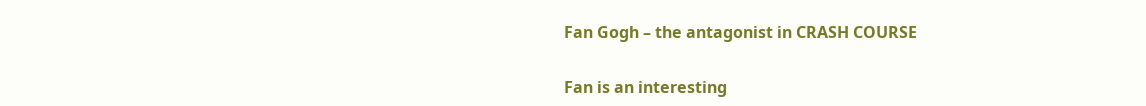Fan Gogh – the antagonist in CRASH COURSE

Fan is an interesting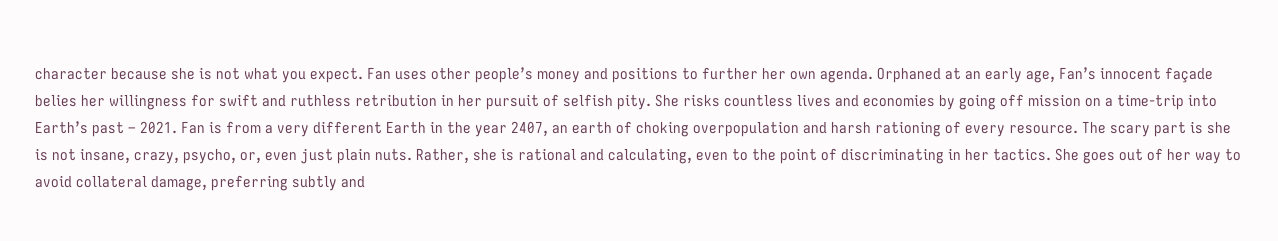character because she is not what you expect. Fan uses other people’s money and positions to further her own agenda. Orphaned at an early age, Fan’s innocent façade belies her willingness for swift and ruthless retribution in her pursuit of selfish pity. She risks countless lives and economies by going off mission on a time-trip into Earth’s past – 2021. Fan is from a very different Earth in the year 2407, an earth of choking overpopulation and harsh rationing of every resource. The scary part is she is not insane, crazy, psycho, or, even just plain nuts. Rather, she is rational and calculating, even to the point of discriminating in her tactics. She goes out of her way to avoid collateral damage, preferring subtly and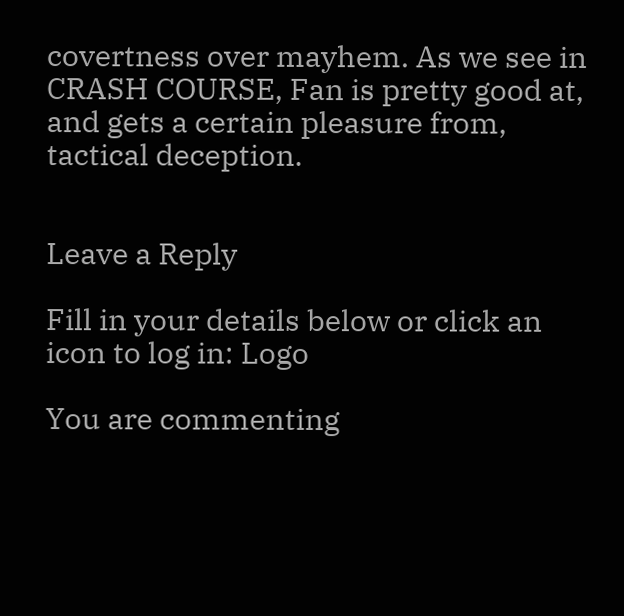covertness over mayhem. As we see in CRASH COURSE, Fan is pretty good at, and gets a certain pleasure from, tactical deception.


Leave a Reply

Fill in your details below or click an icon to log in: Logo

You are commenting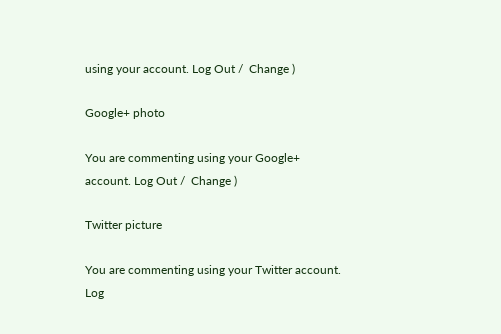using your account. Log Out /  Change )

Google+ photo

You are commenting using your Google+ account. Log Out /  Change )

Twitter picture

You are commenting using your Twitter account. Log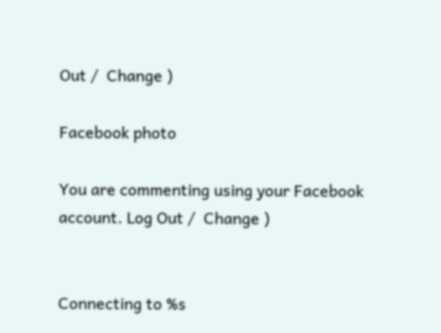Out /  Change )

Facebook photo

You are commenting using your Facebook account. Log Out /  Change )


Connecting to %s